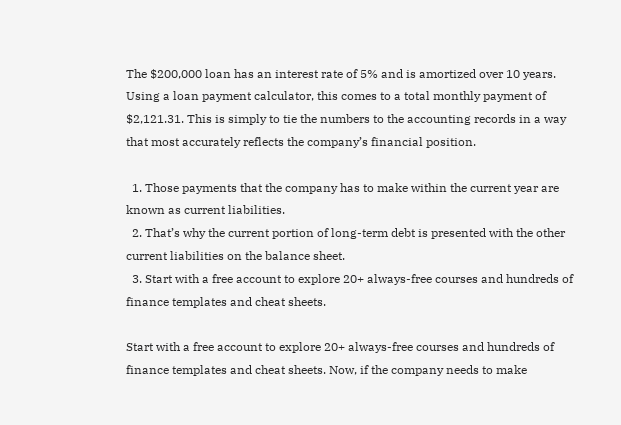The $200,000 loan has an interest rate of 5% and is amortized over 10 years. Using a loan payment calculator, this comes to a total monthly payment of $2,121.31. This is simply to tie the numbers to the accounting records in a way that most accurately reflects the company’s financial position.

  1. Those payments that the company has to make within the current year are known as current liabilities.
  2. That’s why the current portion of long-term debt is presented with the other current liabilities on the balance sheet.
  3. Start with a free account to explore 20+ always-free courses and hundreds of finance templates and cheat sheets.

Start with a free account to explore 20+ always-free courses and hundreds of finance templates and cheat sheets. Now, if the company needs to make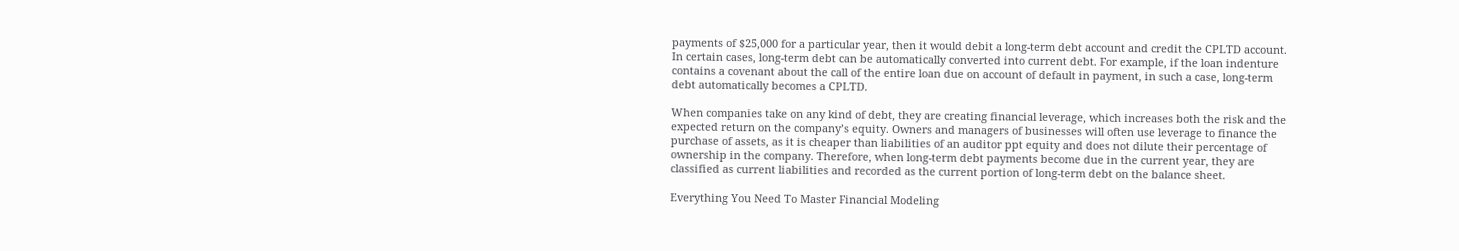payments of $25,000 for a particular year, then it would debit a long-term debt account and credit the CPLTD account. In certain cases, long-term debt can be automatically converted into current debt. For example, if the loan indenture contains a covenant about the call of the entire loan due on account of default in payment, in such a case, long-term debt automatically becomes a CPLTD.

When companies take on any kind of debt, they are creating financial leverage, which increases both the risk and the expected return on the company’s equity. Owners and managers of businesses will often use leverage to finance the purchase of assets, as it is cheaper than liabilities of an auditor ppt equity and does not dilute their percentage of ownership in the company. Therefore, when long-term debt payments become due in the current year, they are classified as current liabilities and recorded as the current portion of long-term debt on the balance sheet.

Everything You Need To Master Financial Modeling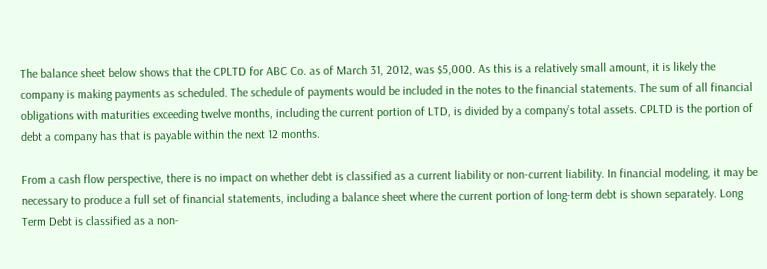The balance sheet below shows that the CPLTD for ABC Co. as of March 31, 2012, was $5,000. As this is a relatively small amount, it is likely the company is making payments as scheduled. The schedule of payments would be included in the notes to the financial statements. The sum of all financial obligations with maturities exceeding twelve months, including the current portion of LTD, is divided by a company’s total assets. CPLTD is the portion of debt a company has that is payable within the next 12 months.

From a cash flow perspective, there is no impact on whether debt is classified as a current liability or non-current liability. In financial modeling, it may be necessary to produce a full set of financial statements, including a balance sheet where the current portion of long-term debt is shown separately. Long Term Debt is classified as a non-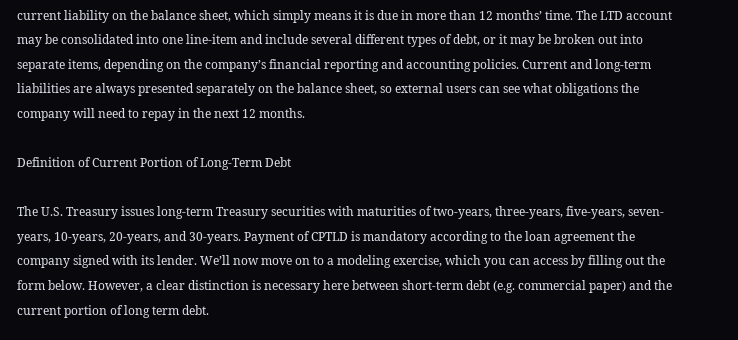current liability on the balance sheet, which simply means it is due in more than 12 months’ time. The LTD account may be consolidated into one line-item and include several different types of debt, or it may be broken out into separate items, depending on the company’s financial reporting and accounting policies. Current and long-term liabilities are always presented separately on the balance sheet, so external users can see what obligations the company will need to repay in the next 12 months.

Definition of Current Portion of Long-Term Debt

The U.S. Treasury issues long-term Treasury securities with maturities of two-years, three-years, five-years, seven-years, 10-years, 20-years, and 30-years. Payment of CPTLD is mandatory according to the loan agreement the company signed with its lender. We’ll now move on to a modeling exercise, which you can access by filling out the form below. However, a clear distinction is necessary here between short-term debt (e.g. commercial paper) and the current portion of long term debt.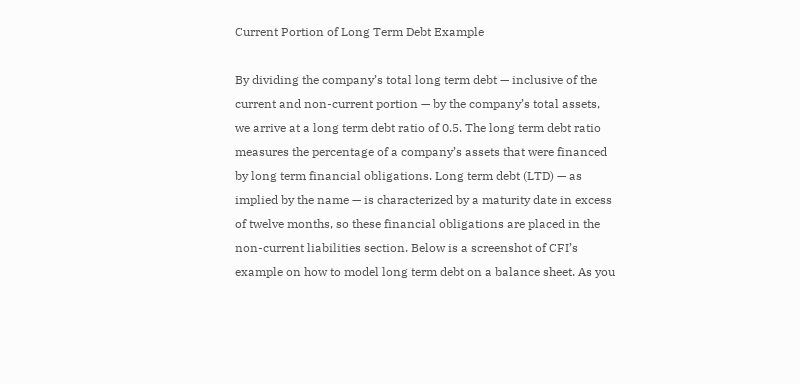Current Portion of Long Term Debt Example

By dividing the company’s total long term debt — inclusive of the current and non-current portion — by the company’s total assets, we arrive at a long term debt ratio of 0.5. The long term debt ratio measures the percentage of a company’s assets that were financed by long term financial obligations. Long term debt (LTD) — as implied by the name — is characterized by a maturity date in excess of twelve months, so these financial obligations are placed in the non-current liabilities section. Below is a screenshot of CFI’s example on how to model long term debt on a balance sheet. As you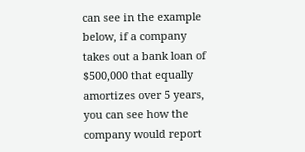can see in the example below, if a company takes out a bank loan of $500,000 that equally amortizes over 5 years, you can see how the company would report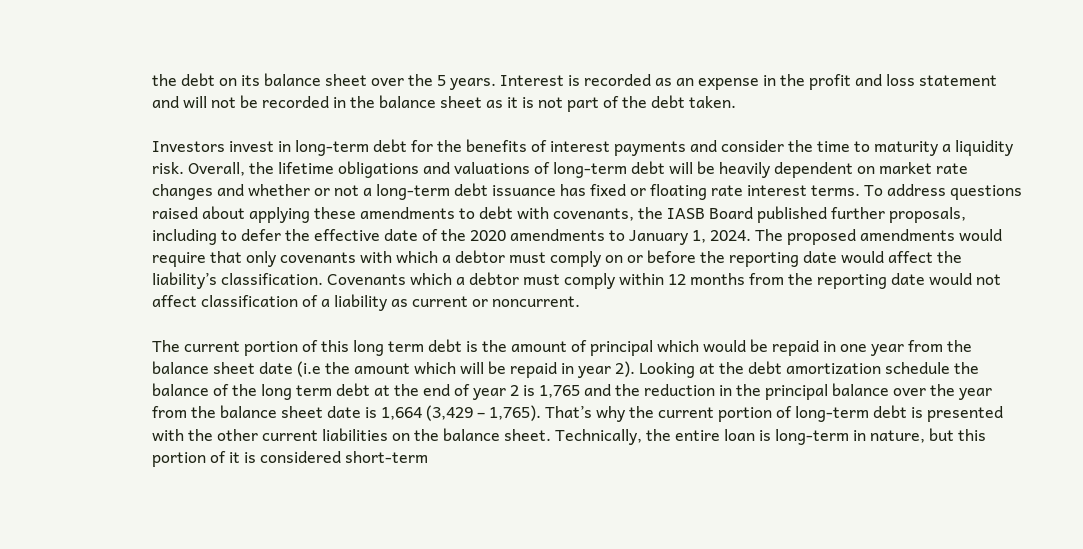the debt on its balance sheet over the 5 years. Interest is recorded as an expense in the profit and loss statement and will not be recorded in the balance sheet as it is not part of the debt taken.

Investors invest in long-term debt for the benefits of interest payments and consider the time to maturity a liquidity risk. Overall, the lifetime obligations and valuations of long-term debt will be heavily dependent on market rate changes and whether or not a long-term debt issuance has fixed or floating rate interest terms. To address questions raised about applying these amendments to debt with covenants, the IASB Board published further proposals, including to defer the effective date of the 2020 amendments to January 1, 2024. The proposed amendments would require that only covenants with which a debtor must comply on or before the reporting date would affect the liability’s classification. Covenants which a debtor must comply within 12 months from the reporting date would not affect classification of a liability as current or noncurrent.

The current portion of this long term debt is the amount of principal which would be repaid in one year from the balance sheet date (i.e the amount which will be repaid in year 2). Looking at the debt amortization schedule the balance of the long term debt at the end of year 2 is 1,765 and the reduction in the principal balance over the year from the balance sheet date is 1,664 (3,429 – 1,765). That’s why the current portion of long-term debt is presented with the other current liabilities on the balance sheet. Technically, the entire loan is long-term in nature, but this portion of it is considered short-term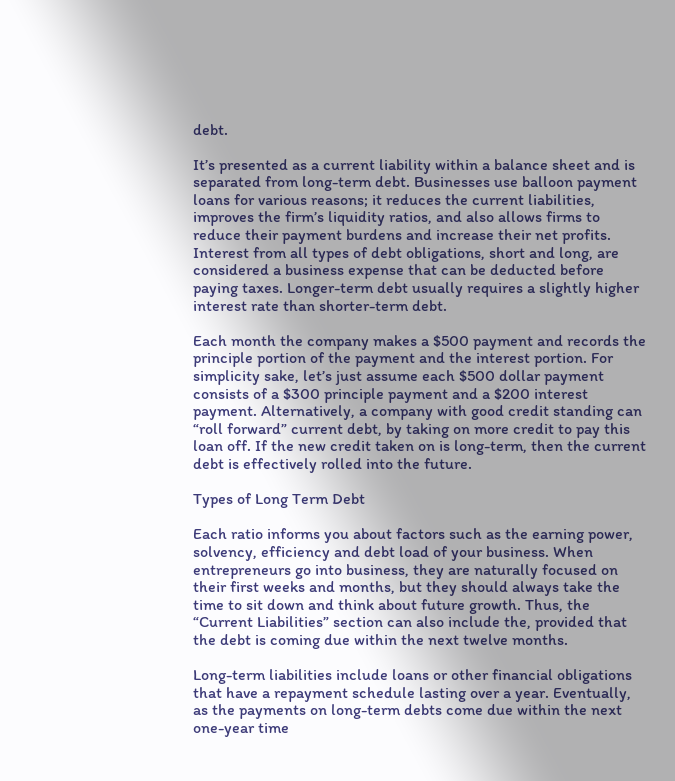debt.

It’s presented as a current liability within a balance sheet and is separated from long-term debt. Businesses use balloon payment loans for various reasons; it reduces the current liabilities, improves the firm’s liquidity ratios, and also allows firms to reduce their payment burdens and increase their net profits. Interest from all types of debt obligations, short and long, are considered a business expense that can be deducted before paying taxes. Longer-term debt usually requires a slightly higher interest rate than shorter-term debt.

Each month the company makes a $500 payment and records the principle portion of the payment and the interest portion. For simplicity sake, let’s just assume each $500 dollar payment consists of a $300 principle payment and a $200 interest payment. Alternatively, a company with good credit standing can “roll forward” current debt, by taking on more credit to pay this loan off. If the new credit taken on is long-term, then the current debt is effectively rolled into the future.

Types of Long Term Debt

Each ratio informs you about factors such as the earning power, solvency, efficiency and debt load of your business. When entrepreneurs go into business, they are naturally focused on their first weeks and months, but they should always take the time to sit down and think about future growth. Thus, the “Current Liabilities” section can also include the, provided that the debt is coming due within the next twelve months.

Long-term liabilities include loans or other financial obligations that have a repayment schedule lasting over a year. Eventually, as the payments on long-term debts come due within the next one-year time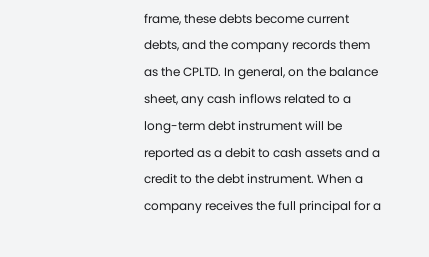frame, these debts become current debts, and the company records them as the CPLTD. In general, on the balance sheet, any cash inflows related to a long-term debt instrument will be reported as a debit to cash assets and a credit to the debt instrument. When a company receives the full principal for a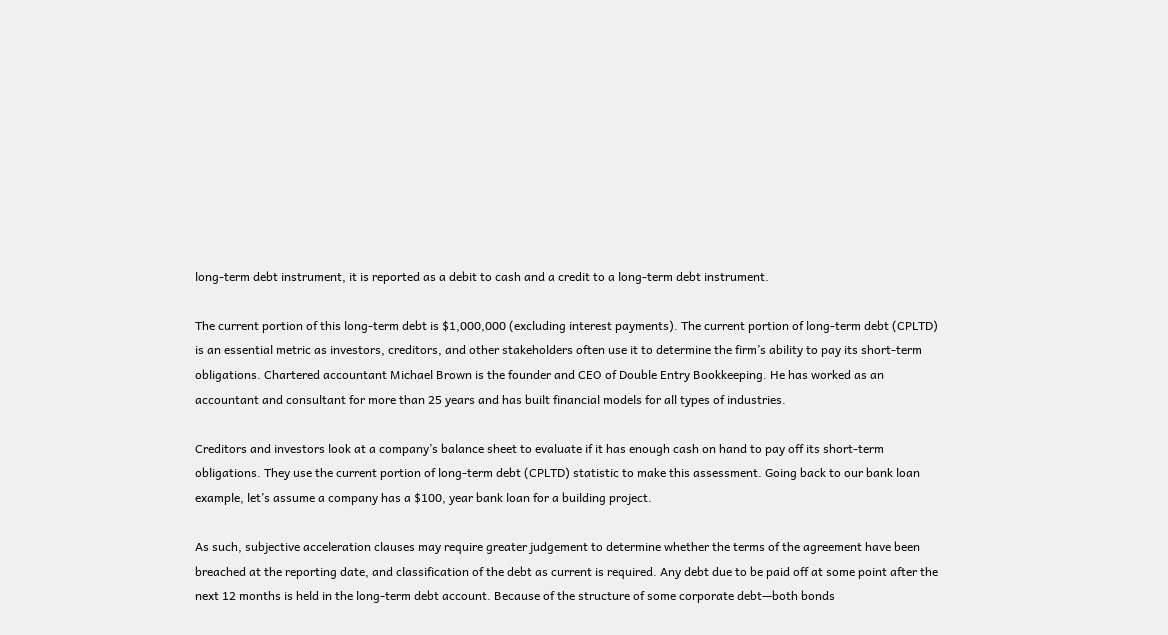long-term debt instrument, it is reported as a debit to cash and a credit to a long-term debt instrument.

The current portion of this long-term debt is $1,000,000 (excluding interest payments). The current portion of long-term debt (CPLTD) is an essential metric as investors, creditors, and other stakeholders often use it to determine the firm’s ability to pay its short-term obligations. Chartered accountant Michael Brown is the founder and CEO of Double Entry Bookkeeping. He has worked as an accountant and consultant for more than 25 years and has built financial models for all types of industries.

Creditors and investors look at a company’s balance sheet to evaluate if it has enough cash on hand to pay off its short-term obligations. They use the current portion of long-term debt (CPLTD) statistic to make this assessment. Going back to our bank loan example, let’s assume a company has a $100, year bank loan for a building project.

As such, subjective acceleration clauses may require greater judgement to determine whether the terms of the agreement have been breached at the reporting date, and classification of the debt as current is required. Any debt due to be paid off at some point after the next 12 months is held in the long-term debt account. Because of the structure of some corporate debt—both bonds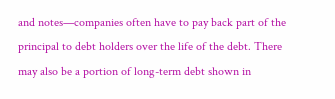and notes—companies often have to pay back part of the principal to debt holders over the life of the debt. There may also be a portion of long-term debt shown in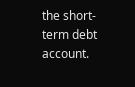the short-term debt account.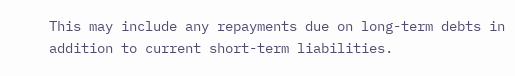This may include any repayments due on long-term debts in addition to current short-term liabilities.